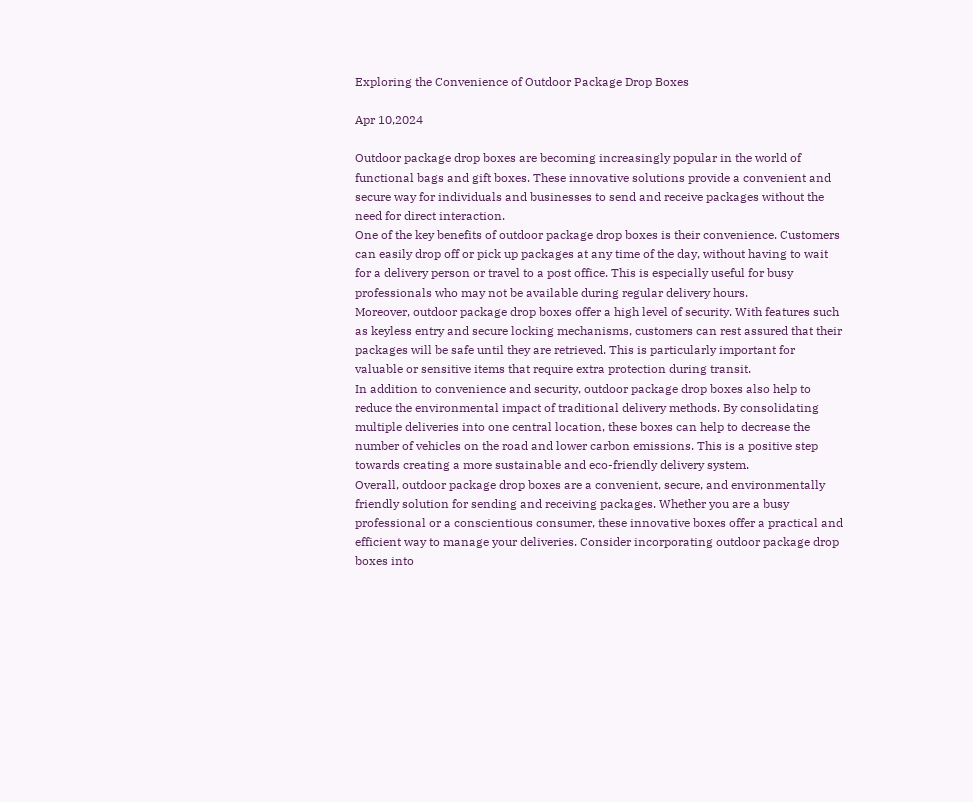Exploring the Convenience of Outdoor Package Drop Boxes

Apr 10,2024

Outdoor package drop boxes are becoming increasingly popular in the world of functional bags and gift boxes. These innovative solutions provide a convenient and secure way for individuals and businesses to send and receive packages without the need for direct interaction.
One of the key benefits of outdoor package drop boxes is their convenience. Customers can easily drop off or pick up packages at any time of the day, without having to wait for a delivery person or travel to a post office. This is especially useful for busy professionals who may not be available during regular delivery hours.
Moreover, outdoor package drop boxes offer a high level of security. With features such as keyless entry and secure locking mechanisms, customers can rest assured that their packages will be safe until they are retrieved. This is particularly important for valuable or sensitive items that require extra protection during transit.
In addition to convenience and security, outdoor package drop boxes also help to reduce the environmental impact of traditional delivery methods. By consolidating multiple deliveries into one central location, these boxes can help to decrease the number of vehicles on the road and lower carbon emissions. This is a positive step towards creating a more sustainable and eco-friendly delivery system.
Overall, outdoor package drop boxes are a convenient, secure, and environmentally friendly solution for sending and receiving packages. Whether you are a busy professional or a conscientious consumer, these innovative boxes offer a practical and efficient way to manage your deliveries. Consider incorporating outdoor package drop boxes into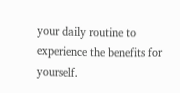your daily routine to experience the benefits for yourself.